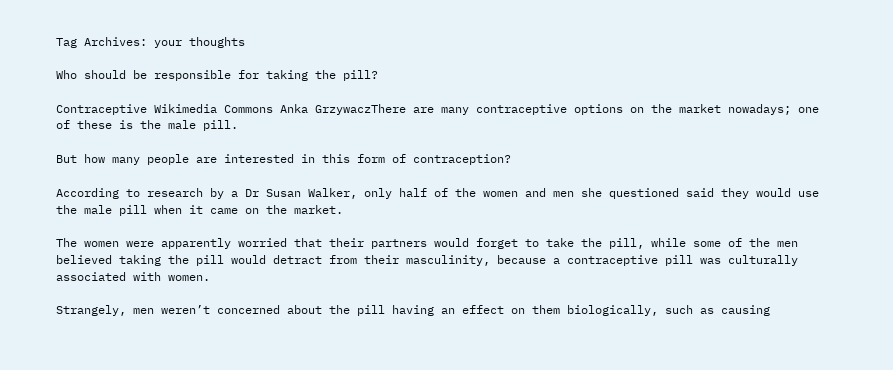Tag Archives: your thoughts

Who should be responsible for taking the pill?

Contraceptive Wikimedia Commons Anka GrzywaczThere are many contraceptive options on the market nowadays; one of these is the male pill.

But how many people are interested in this form of contraception?

According to research by a Dr Susan Walker, only half of the women and men she questioned said they would use the male pill when it came on the market.

The women were apparently worried that their partners would forget to take the pill, while some of the men believed taking the pill would detract from their masculinity, because a contraceptive pill was culturally associated with women.

Strangely, men weren’t concerned about the pill having an effect on them biologically, such as causing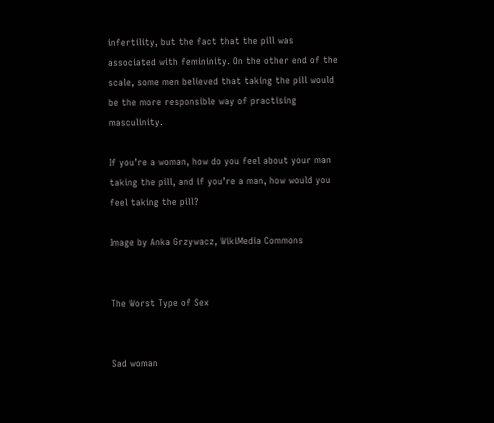infertility, but the fact that the pill was associated with femininity. On the other end of the scale, some men believed that taking the pill would be the more responsible way of practising masculinity.

If you’re a woman, how do you feel about your man taking the pill, and if you’re a man, how would you feel taking the pill?

Image by Anka Grzywacz, WikiMedia Commons


The Worst Type of Sex


Sad woman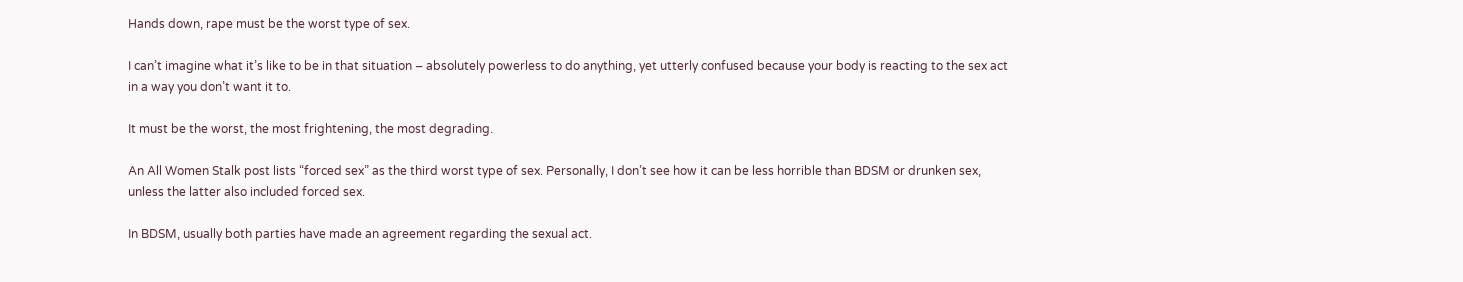Hands down, rape must be the worst type of sex.

I can’t imagine what it’s like to be in that situation – absolutely powerless to do anything, yet utterly confused because your body is reacting to the sex act in a way you don’t want it to.

It must be the worst, the most frightening, the most degrading.

An All Women Stalk post lists “forced sex” as the third worst type of sex. Personally, I don’t see how it can be less horrible than BDSM or drunken sex, unless the latter also included forced sex.

In BDSM, usually both parties have made an agreement regarding the sexual act.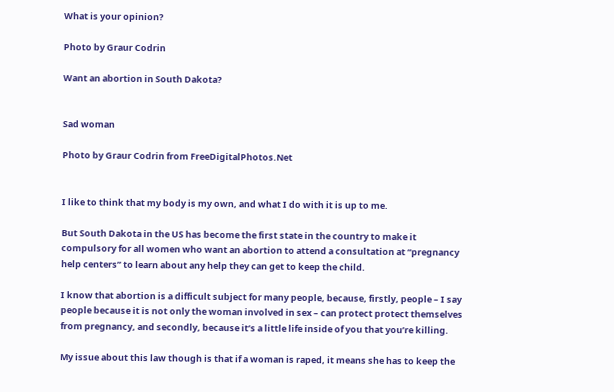What is your opinion?

Photo by Graur Codrin

Want an abortion in South Dakota?


Sad woman

Photo by Graur Codrin from FreeDigitalPhotos.Net


I like to think that my body is my own, and what I do with it is up to me.

But South Dakota in the US has become the first state in the country to make it compulsory for all women who want an abortion to attend a consultation at “pregnancy help centers” to learn about any help they can get to keep the child.

I know that abortion is a difficult subject for many people, because, firstly, people – I say people because it is not only the woman involved in sex – can protect protect themselves from pregnancy, and secondly, because it’s a little life inside of you that you’re killing.

My issue about this law though is that if a woman is raped, it means she has to keep the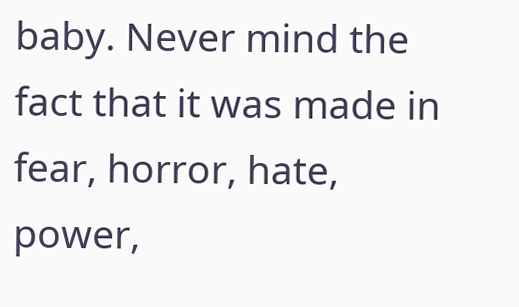baby. Never mind the fact that it was made in fear, horror, hate, power,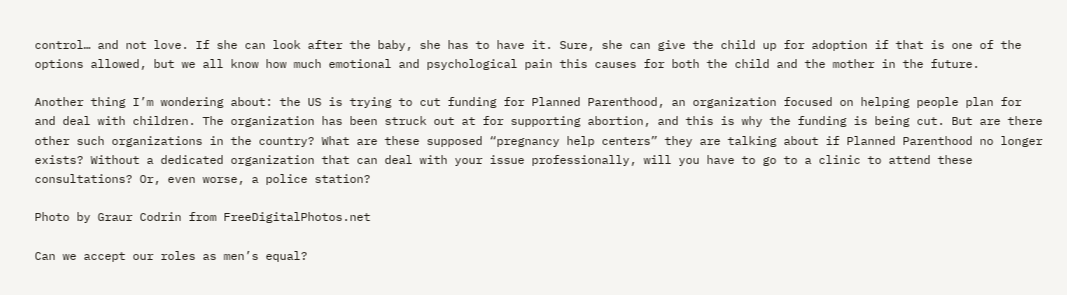control… and not love. If she can look after the baby, she has to have it. Sure, she can give the child up for adoption if that is one of the options allowed, but we all know how much emotional and psychological pain this causes for both the child and the mother in the future.

Another thing I’m wondering about: the US is trying to cut funding for Planned Parenthood, an organization focused on helping people plan for and deal with children. The organization has been struck out at for supporting abortion, and this is why the funding is being cut. But are there other such organizations in the country? What are these supposed “pregnancy help centers” they are talking about if Planned Parenthood no longer exists? Without a dedicated organization that can deal with your issue professionally, will you have to go to a clinic to attend these consultations? Or, even worse, a police station?

Photo by Graur Codrin from FreeDigitalPhotos.net

Can we accept our roles as men’s equal?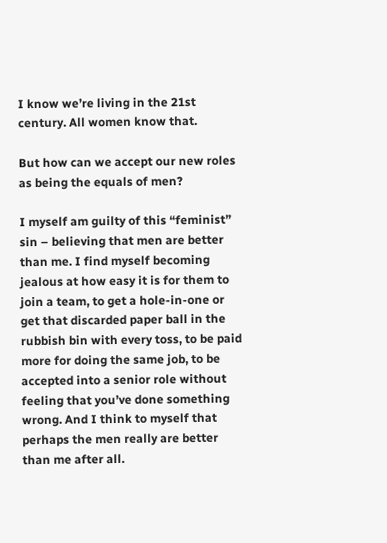I know we’re living in the 21st century. All women know that.

But how can we accept our new roles as being the equals of men?

I myself am guilty of this “feminist” sin – believing that men are better than me. I find myself becoming jealous at how easy it is for them to join a team, to get a hole-in-one or get that discarded paper ball in the rubbish bin with every toss, to be paid more for doing the same job, to be accepted into a senior role without feeling that you’ve done something wrong. And I think to myself that perhaps the men really are better than me after all.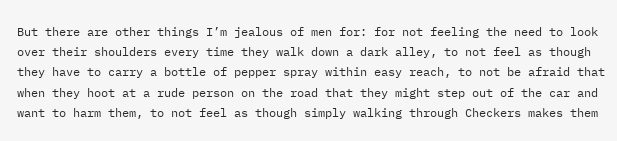But there are other things I’m jealous of men for: for not feeling the need to look over their shoulders every time they walk down a dark alley, to not feel as though they have to carry a bottle of pepper spray within easy reach, to not be afraid that when they hoot at a rude person on the road that they might step out of the car and want to harm them, to not feel as though simply walking through Checkers makes them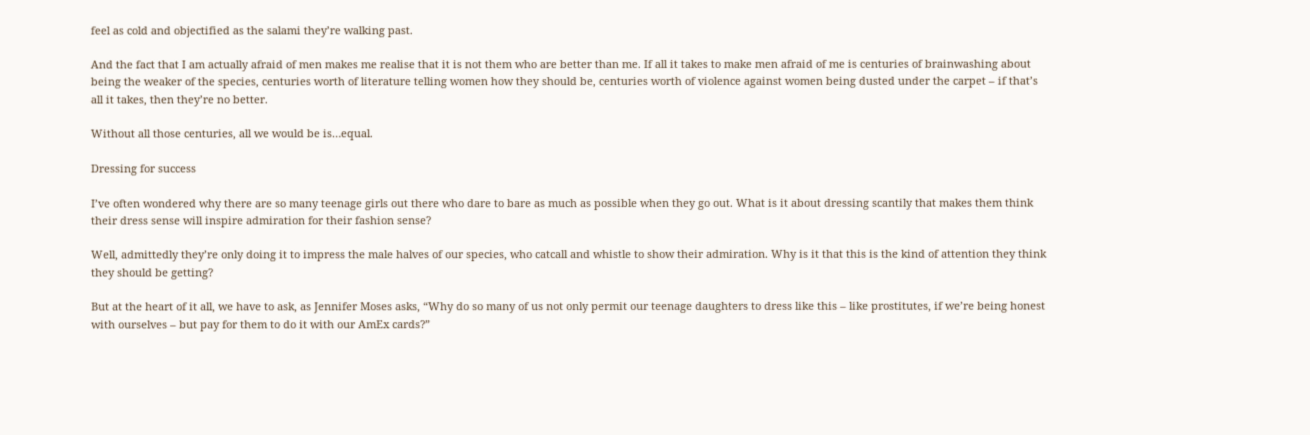feel as cold and objectified as the salami they’re walking past.

And the fact that I am actually afraid of men makes me realise that it is not them who are better than me. If all it takes to make men afraid of me is centuries of brainwashing about being the weaker of the species, centuries worth of literature telling women how they should be, centuries worth of violence against women being dusted under the carpet – if that’s all it takes, then they’re no better.

Without all those centuries, all we would be is…equal.

Dressing for success

I’ve often wondered why there are so many teenage girls out there who dare to bare as much as possible when they go out. What is it about dressing scantily that makes them think their dress sense will inspire admiration for their fashion sense?

Well, admittedly they’re only doing it to impress the male halves of our species, who catcall and whistle to show their admiration. Why is it that this is the kind of attention they think they should be getting?

But at the heart of it all, we have to ask, as Jennifer Moses asks, “Why do so many of us not only permit our teenage daughters to dress like this – like prostitutes, if we’re being honest with ourselves – but pay for them to do it with our AmEx cards?”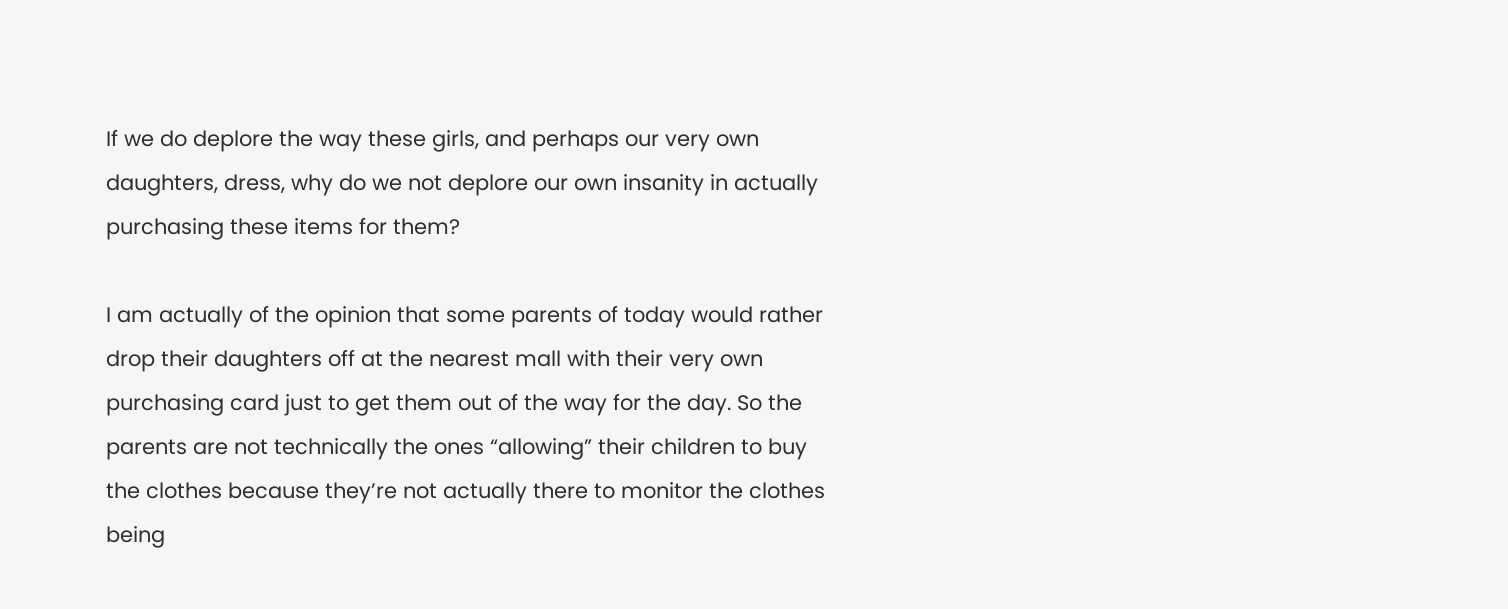If we do deplore the way these girls, and perhaps our very own daughters, dress, why do we not deplore our own insanity in actually purchasing these items for them?

I am actually of the opinion that some parents of today would rather drop their daughters off at the nearest mall with their very own purchasing card just to get them out of the way for the day. So the parents are not technically the ones “allowing” their children to buy the clothes because they’re not actually there to monitor the clothes being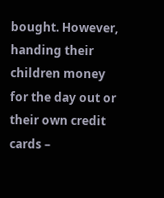bought. However, handing their children money for the day out or their own credit cards –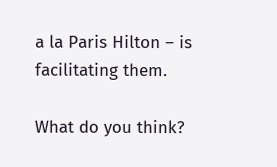a la Paris Hilton – is facilitating them.

What do you think?